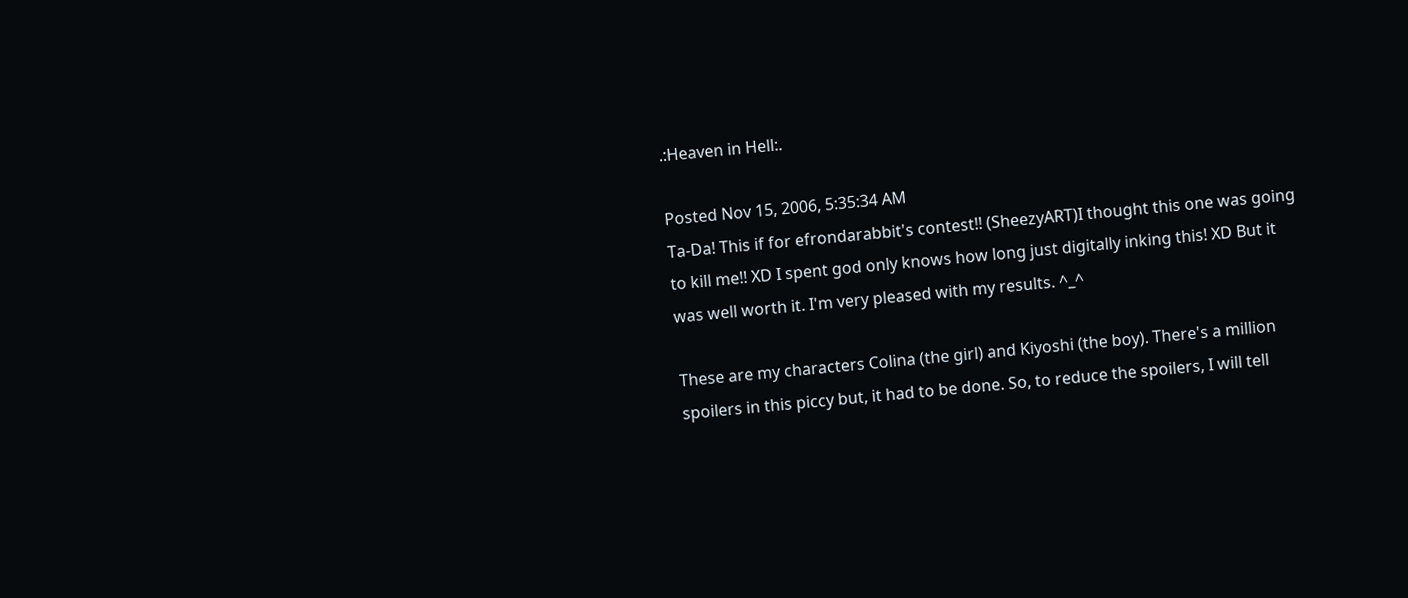.:Heaven in Hell:.

Posted Nov 15, 2006, 5:35:34 AM
Ta-Da! This if for efrondarabbit's contest!! (SheezyART)I thought this one was going to kill me!! XD I spent god only knows how long just digitally inking this! XD But it was well worth it. I'm very pleased with my results. ^_^

These are my characters Colina (the girl) and Kiyoshi (the boy). There's a million spoilers in this piccy but, it had to be done. So, to reduce the spoilers, I will tell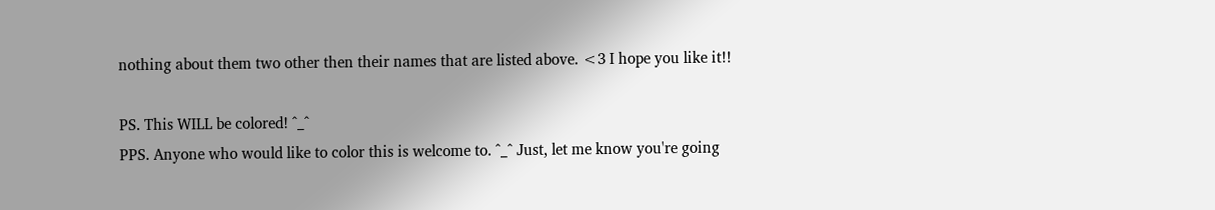nothing about them two other then their names that are listed above. <3 I hope you like it!!

PS. This WILL be colored! ^_^
PPS. Anyone who would like to color this is welcome to. ^_^ Just, let me know you're going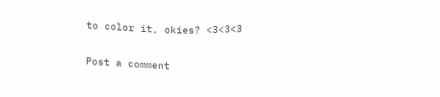to color it, okies? <3<3<3

Post a comment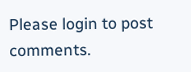Please login to post comments.